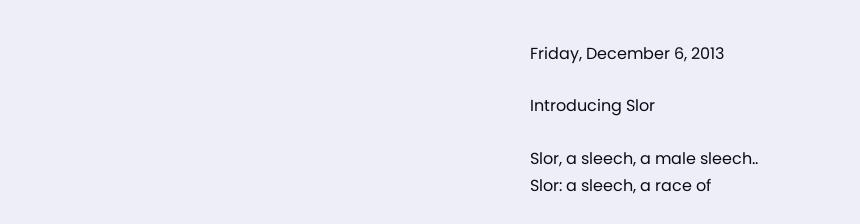Friday, December 6, 2013

Introducing Slor

Slor, a sleech, a male sleech..
Slor: a sleech, a race of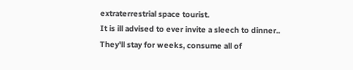extraterrestrial space tourist.
It is ill advised to ever invite a sleech to dinner..  They'll stay for weeks, consume all of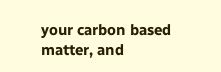your carbon based matter, and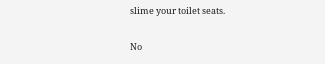slime your toilet seats.

No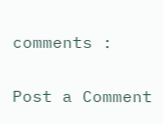comments :

Post a Comment